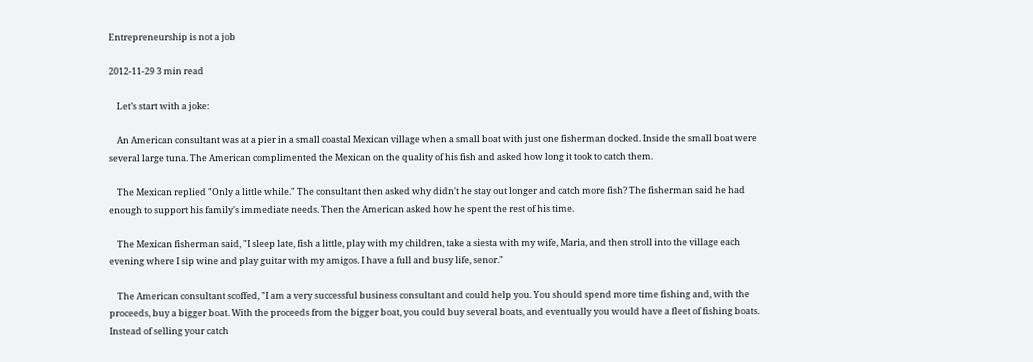Entrepreneurship is not a job

2012-11-29 3 min read

    Let’s start with a joke:

    An American consultant was at a pier in a small coastal Mexican village when a small boat with just one fisherman docked. Inside the small boat were several large tuna. The American complimented the Mexican on the quality of his fish and asked how long it took to catch them.

    The Mexican replied "Only a little while." The consultant then asked why didn't he stay out longer and catch more fish? The fisherman said he had enough to support his family's immediate needs. Then the American asked how he spent the rest of his time.

    The Mexican fisherman said, "I sleep late, fish a little, play with my children, take a siesta with my wife, Maria, and then stroll into the village each evening where I sip wine and play guitar with my amigos. I have a full and busy life, senor."

    The American consultant scoffed, "I am a very successful business consultant and could help you. You should spend more time fishing and, with the proceeds, buy a bigger boat. With the proceeds from the bigger boat, you could buy several boats, and eventually you would have a fleet of fishing boats. Instead of selling your catch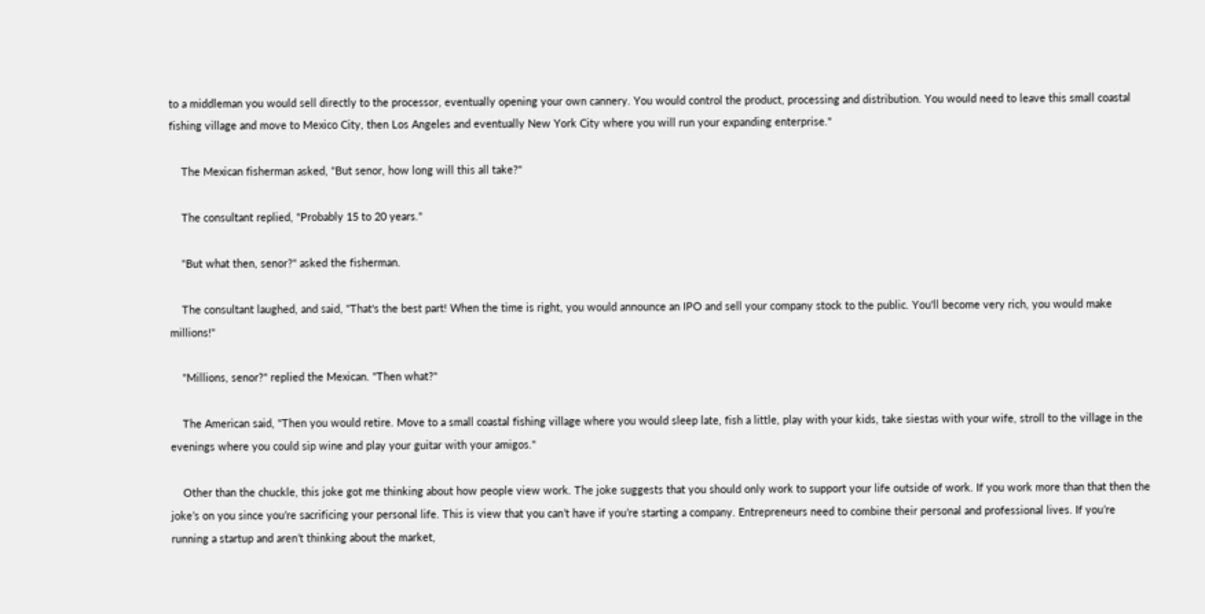to a middleman you would sell directly to the processor, eventually opening your own cannery. You would control the product, processing and distribution. You would need to leave this small coastal fishing village and move to Mexico City, then Los Angeles and eventually New York City where you will run your expanding enterprise."

    The Mexican fisherman asked, "But senor, how long will this all take?"

    The consultant replied, "Probably 15 to 20 years."

    "But what then, senor?" asked the fisherman.

    The consultant laughed, and said, "That's the best part! When the time is right, you would announce an IPO and sell your company stock to the public. You'll become very rich, you would make millions!"

    "Millions, senor?" replied the Mexican. "Then what?"

    The American said, "Then you would retire. Move to a small coastal fishing village where you would sleep late, fish a little, play with your kids, take siestas with your wife, stroll to the village in the evenings where you could sip wine and play your guitar with your amigos."

    Other than the chuckle, this joke got me thinking about how people view work. The joke suggests that you should only work to support your life outside of work. If you work more than that then the joke’s on you since you’re sacrificing your personal life. This is view that you can’t have if you’re starting a company. Entrepreneurs need to combine their personal and professional lives. If you’re running a startup and aren’t thinking about the market,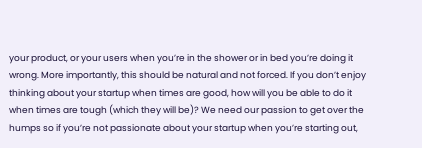your product, or your users when you’re in the shower or in bed you’re doing it wrong. More importantly, this should be natural and not forced. If you don’t enjoy thinking about your startup when times are good, how will you be able to do it when times are tough (which they will be)? We need our passion to get over the humps so if you’re not passionate about your startup when you’re starting out,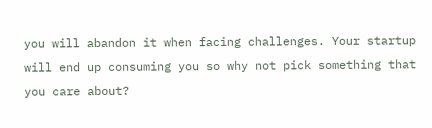you will abandon it when facing challenges. Your startup will end up consuming you so why not pick something that you care about?